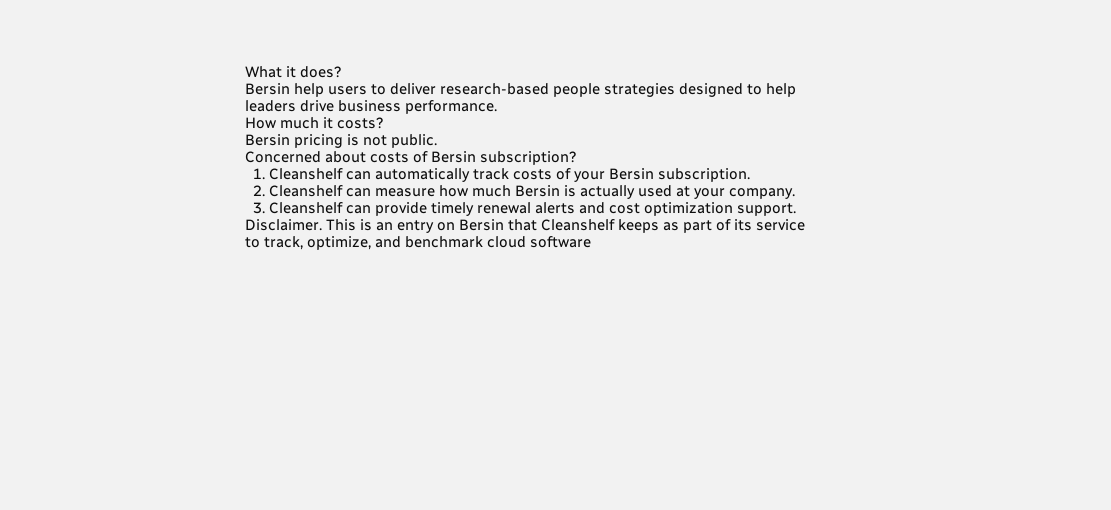What it does?
Bersin help users to deliver research-based people strategies designed to help leaders drive business performance.
How much it costs?
Bersin pricing is not public.
Concerned about costs of Bersin subscription?
  1. Cleanshelf can automatically track costs of your Bersin subscription.
  2. Cleanshelf can measure how much Bersin is actually used at your company.
  3. Cleanshelf can provide timely renewal alerts and cost optimization support.
Disclaimer. This is an entry on Bersin that Cleanshelf keeps as part of its service to track, optimize, and benchmark cloud software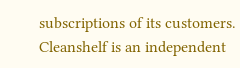subscriptions of its customers. Cleanshelf is an independent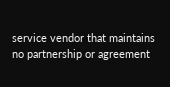service vendor that maintains no partnership or agreement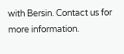with Bersin. Contact us for more information.